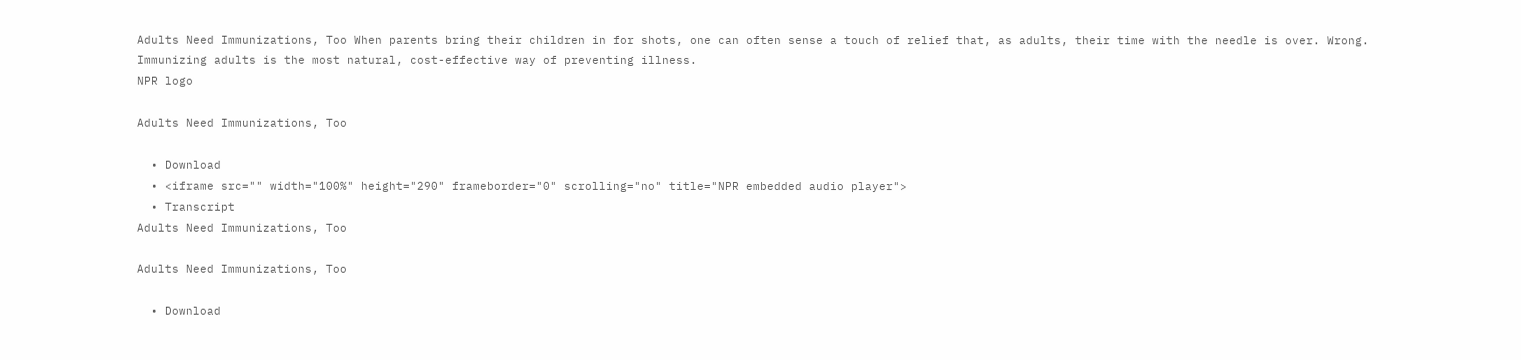Adults Need Immunizations, Too When parents bring their children in for shots, one can often sense a touch of relief that, as adults, their time with the needle is over. Wrong. Immunizing adults is the most natural, cost-effective way of preventing illness.
NPR logo

Adults Need Immunizations, Too

  • Download
  • <iframe src="" width="100%" height="290" frameborder="0" scrolling="no" title="NPR embedded audio player">
  • Transcript
Adults Need Immunizations, Too

Adults Need Immunizations, Too

  • Download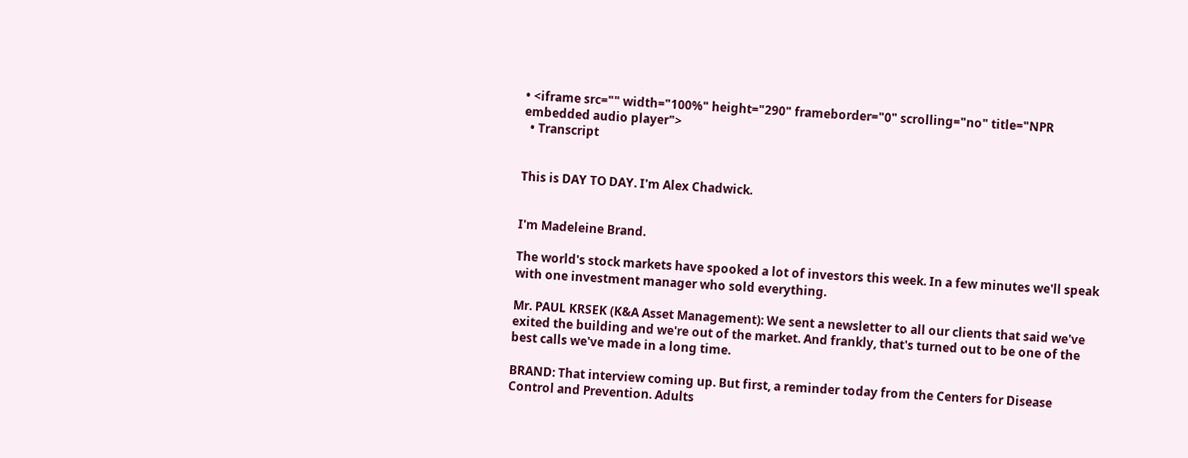• <iframe src="" width="100%" height="290" frameborder="0" scrolling="no" title="NPR embedded audio player">
  • Transcript


This is DAY TO DAY. I'm Alex Chadwick.


I'm Madeleine Brand.

The world's stock markets have spooked a lot of investors this week. In a few minutes we'll speak with one investment manager who sold everything.

Mr. PAUL KRSEK (K&A Asset Management): We sent a newsletter to all our clients that said we've exited the building and we're out of the market. And frankly, that's turned out to be one of the best calls we've made in a long time.

BRAND: That interview coming up. But first, a reminder today from the Centers for Disease Control and Prevention. Adults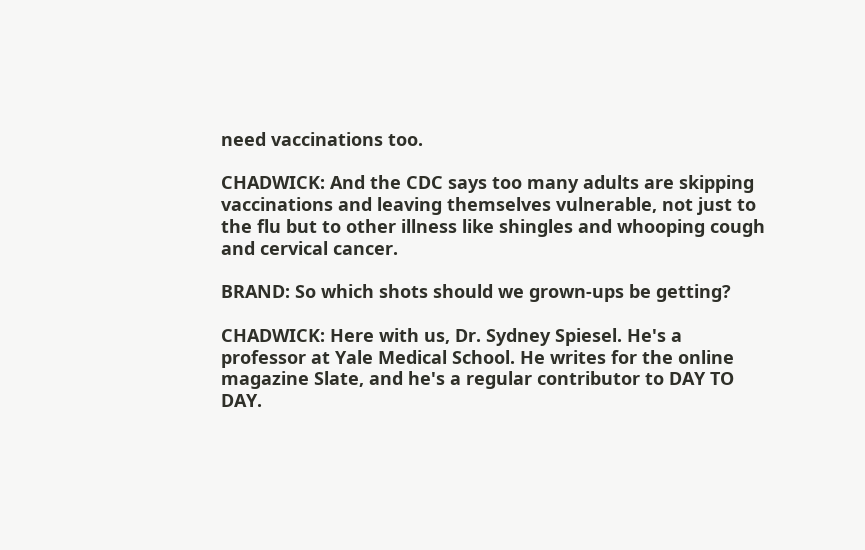need vaccinations too.

CHADWICK: And the CDC says too many adults are skipping vaccinations and leaving themselves vulnerable, not just to the flu but to other illness like shingles and whooping cough and cervical cancer.

BRAND: So which shots should we grown-ups be getting?

CHADWICK: Here with us, Dr. Sydney Spiesel. He's a professor at Yale Medical School. He writes for the online magazine Slate, and he's a regular contributor to DAY TO DAY.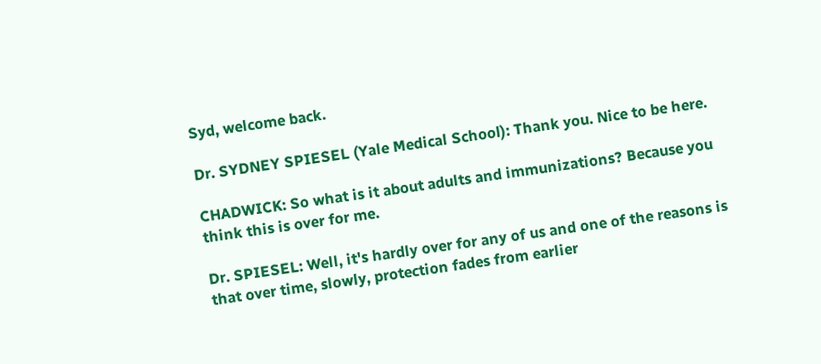Syd, welcome back.

Dr. SYDNEY SPIESEL (Yale Medical School): Thank you. Nice to be here.

CHADWICK: So what is it about adults and immunizations? Because you think this is over for me.

Dr. SPIESEL: Well, it's hardly over for any of us and one of the reasons is that over time, slowly, protection fades from earlier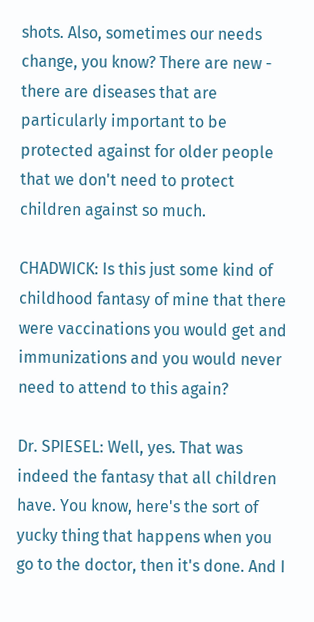shots. Also, sometimes our needs change, you know? There are new - there are diseases that are particularly important to be protected against for older people that we don't need to protect children against so much.

CHADWICK: Is this just some kind of childhood fantasy of mine that there were vaccinations you would get and immunizations and you would never need to attend to this again?

Dr. SPIESEL: Well, yes. That was indeed the fantasy that all children have. You know, here's the sort of yucky thing that happens when you go to the doctor, then it's done. And I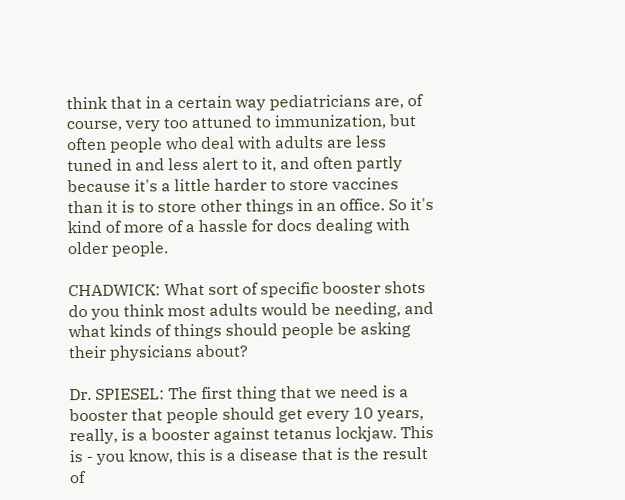think that in a certain way pediatricians are, of course, very too attuned to immunization, but often people who deal with adults are less tuned in and less alert to it, and often partly because it's a little harder to store vaccines than it is to store other things in an office. So it's kind of more of a hassle for docs dealing with older people.

CHADWICK: What sort of specific booster shots do you think most adults would be needing, and what kinds of things should people be asking their physicians about?

Dr. SPIESEL: The first thing that we need is a booster that people should get every 10 years, really, is a booster against tetanus lockjaw. This is - you know, this is a disease that is the result of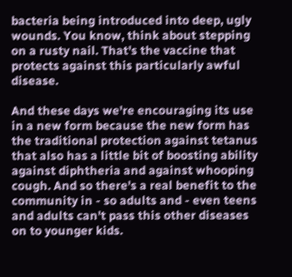bacteria being introduced into deep, ugly wounds. You know, think about stepping on a rusty nail. That's the vaccine that protects against this particularly awful disease.

And these days we're encouraging its use in a new form because the new form has the traditional protection against tetanus that also has a little bit of boosting ability against diphtheria and against whooping cough. And so there's a real benefit to the community in - so adults and - even teens and adults can't pass this other diseases on to younger kids.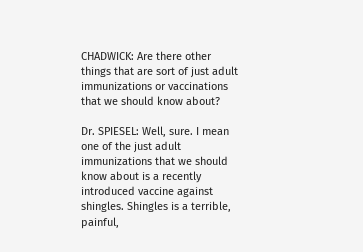CHADWICK: Are there other things that are sort of just adult immunizations or vaccinations that we should know about?

Dr. SPIESEL: Well, sure. I mean one of the just adult immunizations that we should know about is a recently introduced vaccine against shingles. Shingles is a terrible, painful,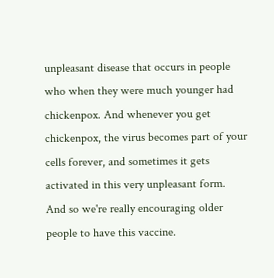unpleasant disease that occurs in people who when they were much younger had chickenpox. And whenever you get chickenpox, the virus becomes part of your cells forever, and sometimes it gets activated in this very unpleasant form. And so we're really encouraging older people to have this vaccine.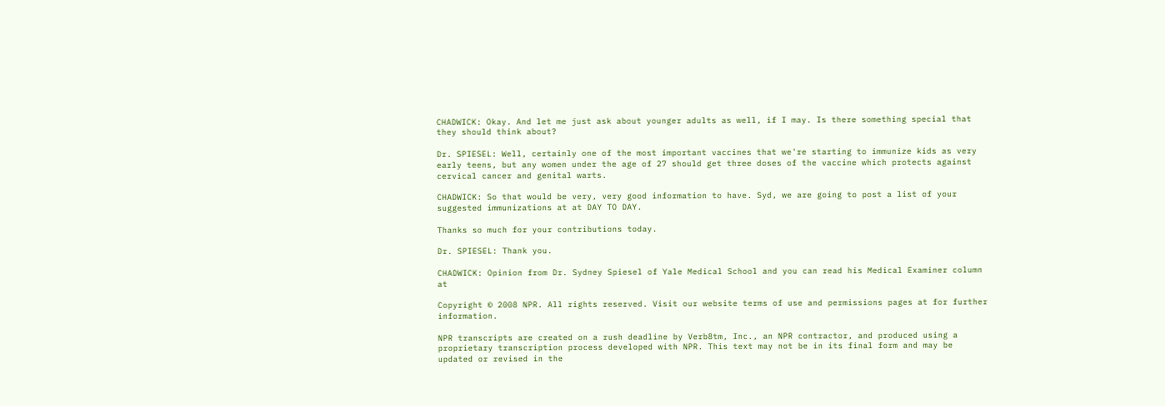CHADWICK: Okay. And let me just ask about younger adults as well, if I may. Is there something special that they should think about?

Dr. SPIESEL: Well, certainly one of the most important vaccines that we're starting to immunize kids as very early teens, but any women under the age of 27 should get three doses of the vaccine which protects against cervical cancer and genital warts.

CHADWICK: So that would be very, very good information to have. Syd, we are going to post a list of your suggested immunizations at at DAY TO DAY.

Thanks so much for your contributions today.

Dr. SPIESEL: Thank you.

CHADWICK: Opinion from Dr. Sydney Spiesel of Yale Medical School and you can read his Medical Examiner column at

Copyright © 2008 NPR. All rights reserved. Visit our website terms of use and permissions pages at for further information.

NPR transcripts are created on a rush deadline by Verb8tm, Inc., an NPR contractor, and produced using a proprietary transcription process developed with NPR. This text may not be in its final form and may be updated or revised in the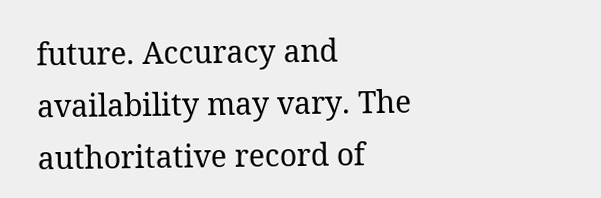future. Accuracy and availability may vary. The authoritative record of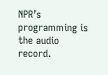NPR’s programming is the audio record.